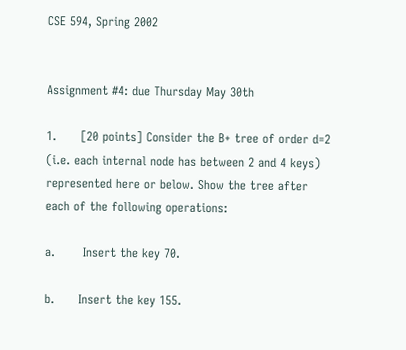CSE 594, Spring 2002


Assignment #4: due Thursday May 30th

1.      [20 points] Consider the B+ tree of order d=2 (i.e. each internal node has between 2 and 4 keys) represented here or below. Show the tree after each of the following operations:

a.       Insert the key 70.

b.      Insert the key 155.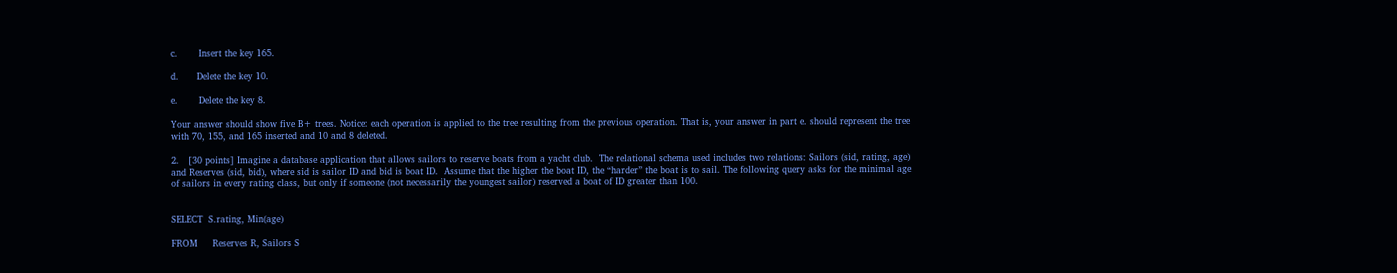c.       Insert the key 165.

d.      Delete the key 10.

e.       Delete the key 8.

Your answer should show five B+ trees. Notice: each operation is applied to the tree resulting from the previous operation. That is, your answer in part e. should represent the tree with 70, 155, and 165 inserted and 10 and 8 deleted.

2.   [30 points] Imagine a database application that allows sailors to reserve boats from a yacht club.  The relational schema used includes two relations: Sailors (sid, rating, age) and Reserves (sid, bid), where sid is sailor ID and bid is boat ID.  Assume that the higher the boat ID, the “harder” the boat is to sail. The following query asks for the minimal age of sailors in every rating class, but only if someone (not necessarily the youngest sailor) reserved a boat of ID greater than 100.


SELECT  S.rating, Min(age)

FROM     Reserves R, Sailors S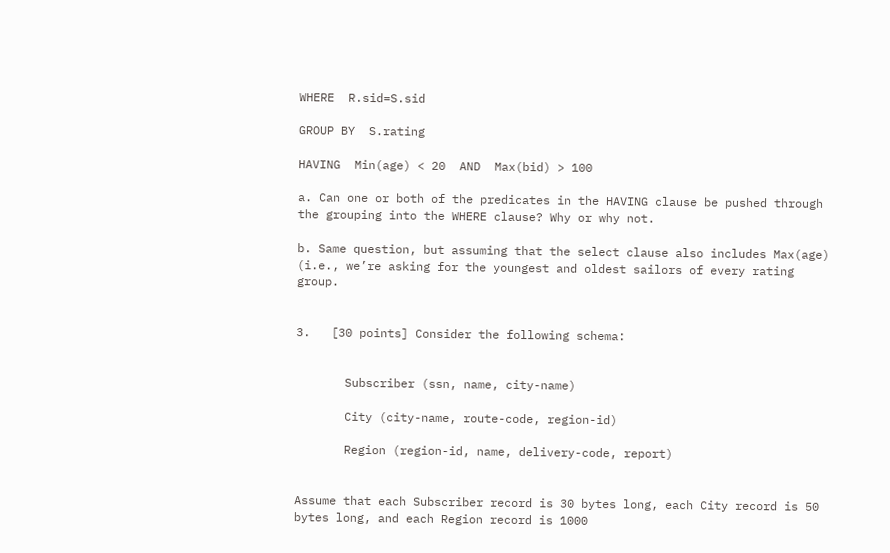WHERE  R.sid=S.sid

GROUP BY  S.rating

HAVING  Min(age) < 20  AND  Max(bid) > 100

a. Can one or both of the predicates in the HAVING clause be pushed through the grouping into the WHERE clause? Why or why not.

b. Same question, but assuming that the select clause also includes Max(age) (i.e., we’re asking for the youngest and oldest sailors of every rating group.


3.   [30 points] Consider the following schema:


       Subscriber (ssn, name, city-name)

       City (city-name, route-code, region-id)

       Region (region-id, name, delivery-code, report)


Assume that each Subscriber record is 30 bytes long, each City record is 50 bytes long, and each Region record is 1000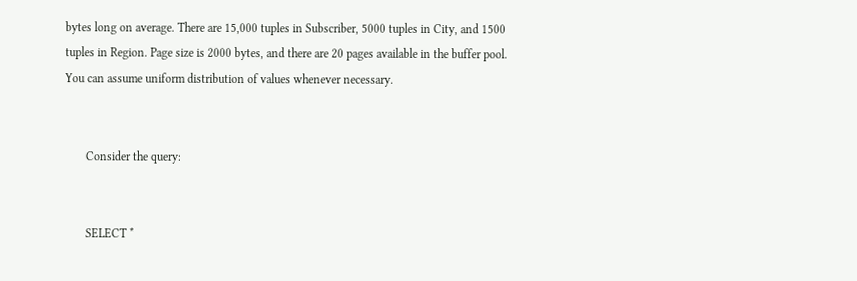bytes long on average. There are 15,000 tuples in Subscriber, 5000 tuples in City, and 1500 tuples in Region. Page size is 2000 bytes, and there are 20 pages available in the buffer pool. You can assume uniform distribution of values whenever necessary.


       Consider the query:


       SELECT *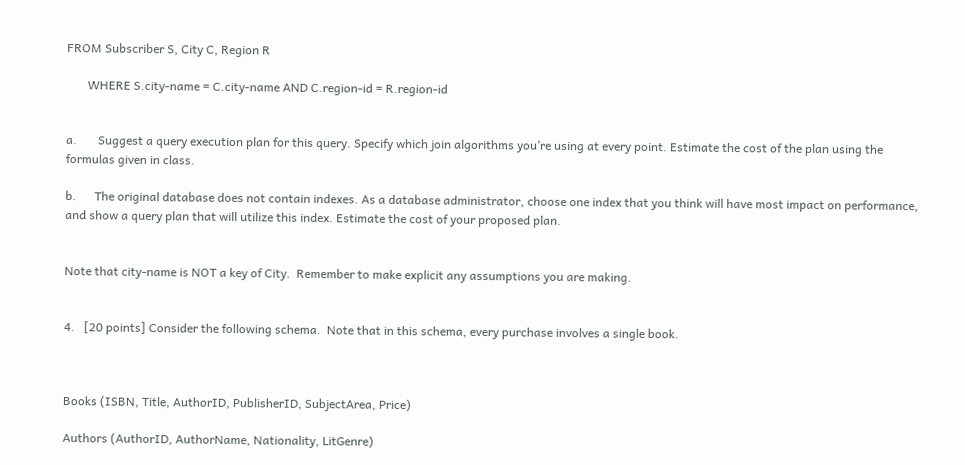FROM Subscriber S, City C, Region R

       WHERE S.city-name = C.city-name AND C.region-id = R.region-id


a.       Suggest a query execution plan for this query. Specify which join algorithms you’re using at every point. Estimate the cost of the plan using the formulas given in class.

b.      The original database does not contain indexes. As a database administrator, choose one index that you think will have most impact on performance, and show a query plan that will utilize this index. Estimate the cost of your proposed plan.


Note that city-name is NOT a key of City.  Remember to make explicit any assumptions you are making.


4.   [20 points] Consider the following schema.  Note that in this schema, every purchase involves a single book.



Books (ISBN, Title, AuthorID, PublisherID, SubjectArea, Price)

Authors (AuthorID, AuthorName, Nationality, LitGenre)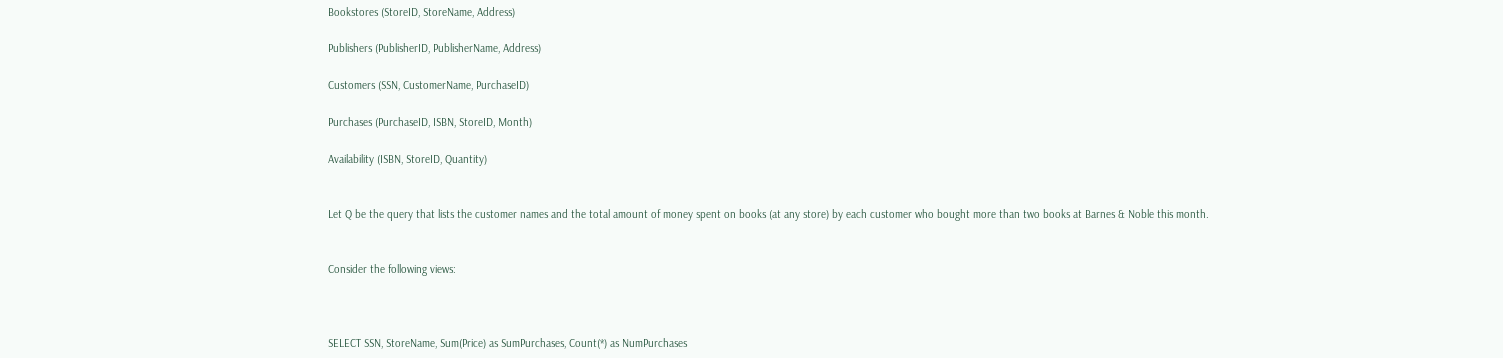Bookstores (StoreID, StoreName, Address)

Publishers (PublisherID, PublisherName, Address)

Customers (SSN, CustomerName, PurchaseID)

Purchases (PurchaseID, ISBN, StoreID, Month)

Availability (ISBN, StoreID, Quantity)


Let Q be the query that lists the customer names and the total amount of money spent on books (at any store) by each customer who bought more than two books at Barnes & Noble this month.


Consider the following views:



SELECT SSN, StoreName, Sum(Price) as SumPurchases, Count(*) as NumPurchases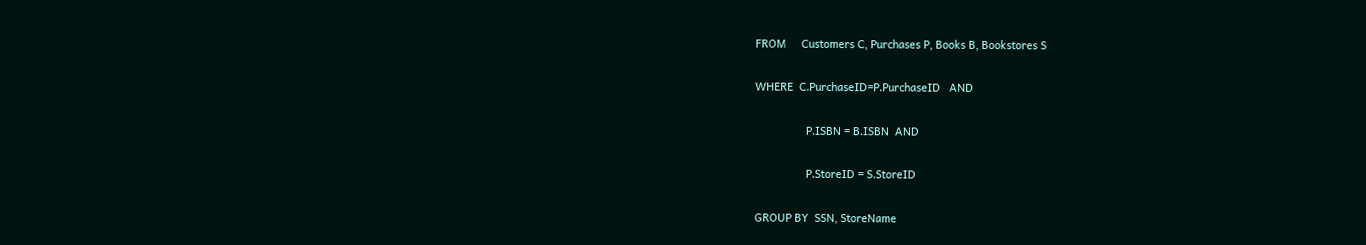FROM     Customers C, Purchases P, Books B, Bookstores S

WHERE  C.PurchaseID=P.PurchaseID   AND

                 P.ISBN = B.ISBN  AND

                 P.StoreID = S.StoreID

GROUP BY  SSN, StoreName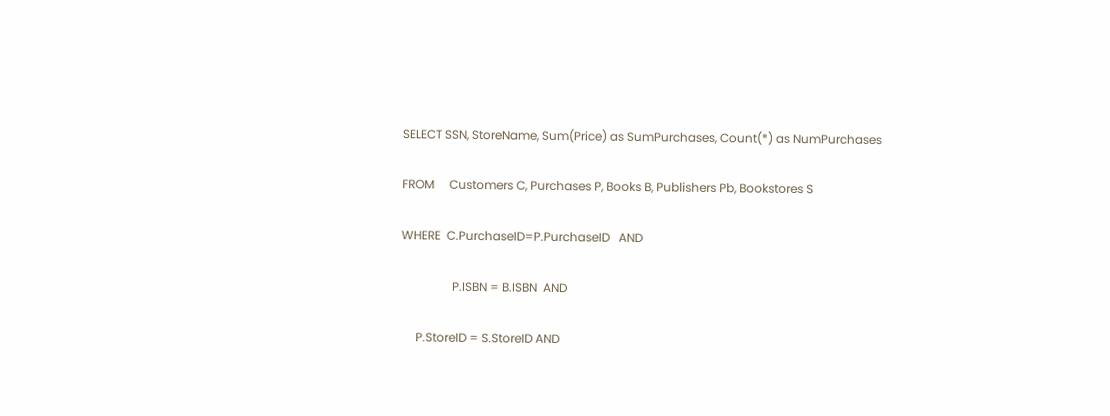SELECT SSN, StoreName, Sum(Price) as SumPurchases, Count(*) as NumPurchases

FROM     Customers C, Purchases P, Books B, Publishers Pb, Bookstores S

WHERE  C.PurchaseID=P.PurchaseID   AND

                 P.ISBN = B.ISBN  AND

     P.StoreID = S.StoreID AND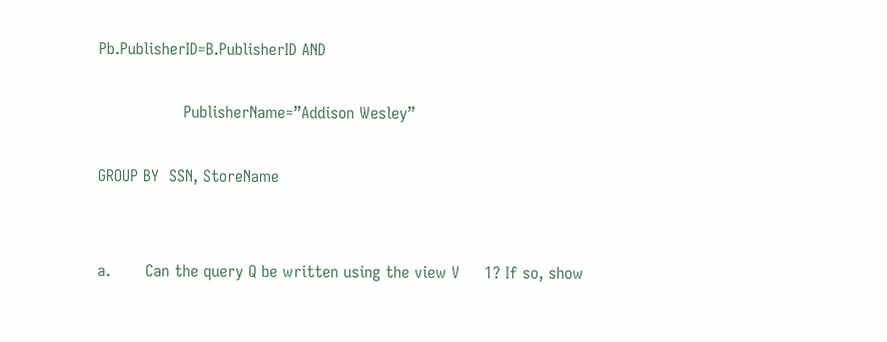Pb.PublisherID=B.PublisherID AND

                 PublisherName=”Addison Wesley”

GROUP BY  SSN, StoreName


a.       Can the query Q be written using the view V     1? If so, show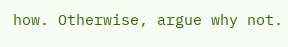how. Otherwise, argue why not.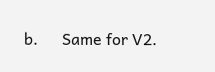b.      Same for V2.